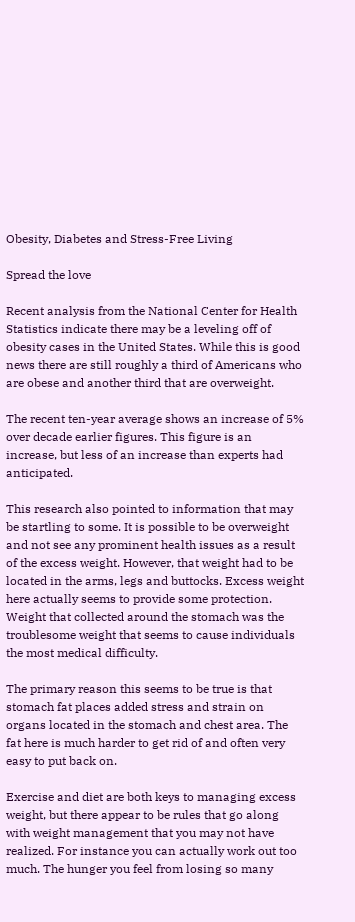Obesity, Diabetes and Stress-Free Living

Spread the love

Recent analysis from the National Center for Health Statistics indicate there may be a leveling off of obesity cases in the United States. While this is good news there are still roughly a third of Americans who are obese and another third that are overweight.

The recent ten-year average shows an increase of 5% over decade earlier figures. This figure is an increase, but less of an increase than experts had anticipated.

This research also pointed to information that may be startling to some. It is possible to be overweight and not see any prominent health issues as a result of the excess weight. However, that weight had to be located in the arms, legs and buttocks. Excess weight here actually seems to provide some protection. Weight that collected around the stomach was the troublesome weight that seems to cause individuals the most medical difficulty.

The primary reason this seems to be true is that stomach fat places added stress and strain on organs located in the stomach and chest area. The fat here is much harder to get rid of and often very easy to put back on.

Exercise and diet are both keys to managing excess weight, but there appear to be rules that go along with weight management that you may not have realized. For instance you can actually work out too much. The hunger you feel from losing so many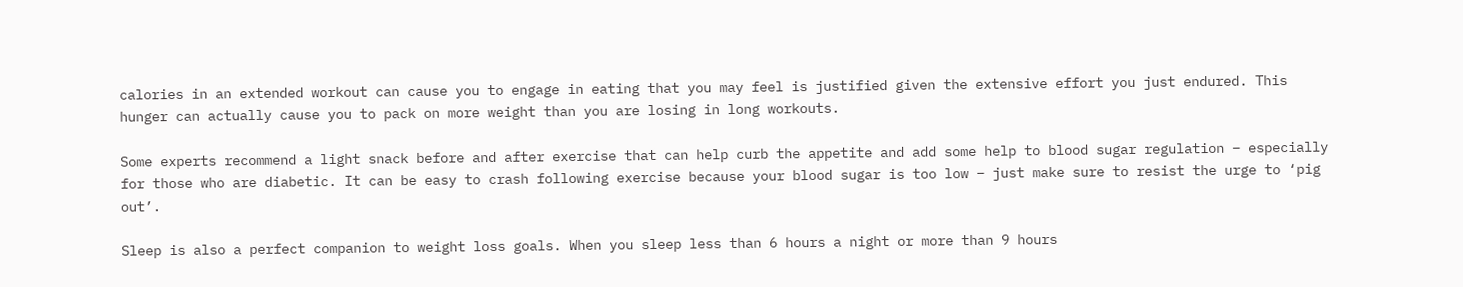calories in an extended workout can cause you to engage in eating that you may feel is justified given the extensive effort you just endured. This hunger can actually cause you to pack on more weight than you are losing in long workouts.

Some experts recommend a light snack before and after exercise that can help curb the appetite and add some help to blood sugar regulation – especially for those who are diabetic. It can be easy to crash following exercise because your blood sugar is too low – just make sure to resist the urge to ‘pig out’.

Sleep is also a perfect companion to weight loss goals. When you sleep less than 6 hours a night or more than 9 hours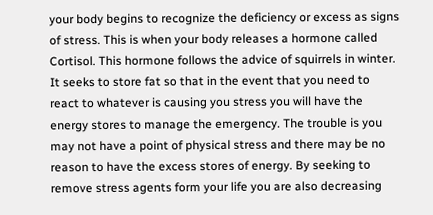your body begins to recognize the deficiency or excess as signs of stress. This is when your body releases a hormone called Cortisol. This hormone follows the advice of squirrels in winter. It seeks to store fat so that in the event that you need to react to whatever is causing you stress you will have the energy stores to manage the emergency. The trouble is you may not have a point of physical stress and there may be no reason to have the excess stores of energy. By seeking to remove stress agents form your life you are also decreasing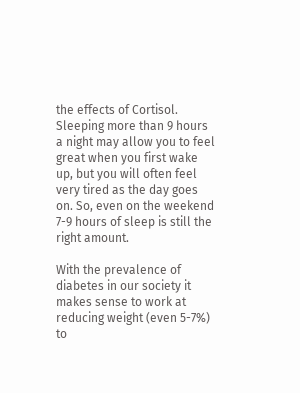the effects of Cortisol. Sleeping more than 9 hours a night may allow you to feel great when you first wake up, but you will often feel very tired as the day goes on. So, even on the weekend 7-9 hours of sleep is still the right amount.

With the prevalence of diabetes in our society it makes sense to work at reducing weight (even 5-7%) to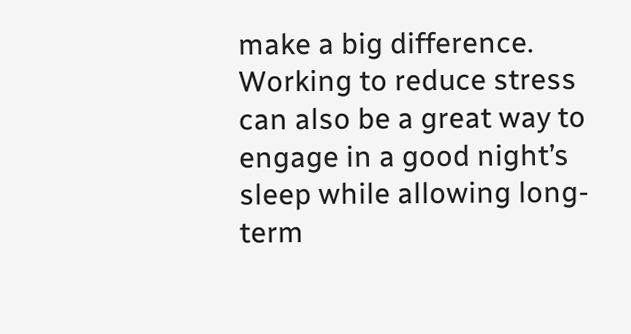make a big difference. Working to reduce stress can also be a great way to engage in a good night’s sleep while allowing long-term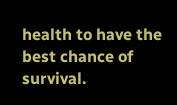health to have the best chance of survival.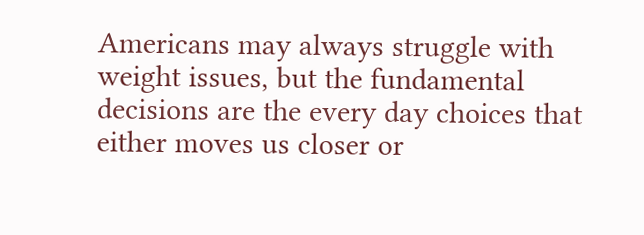Americans may always struggle with weight issues, but the fundamental decisions are the every day choices that either moves us closer or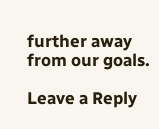further away from our goals.

Leave a Reply